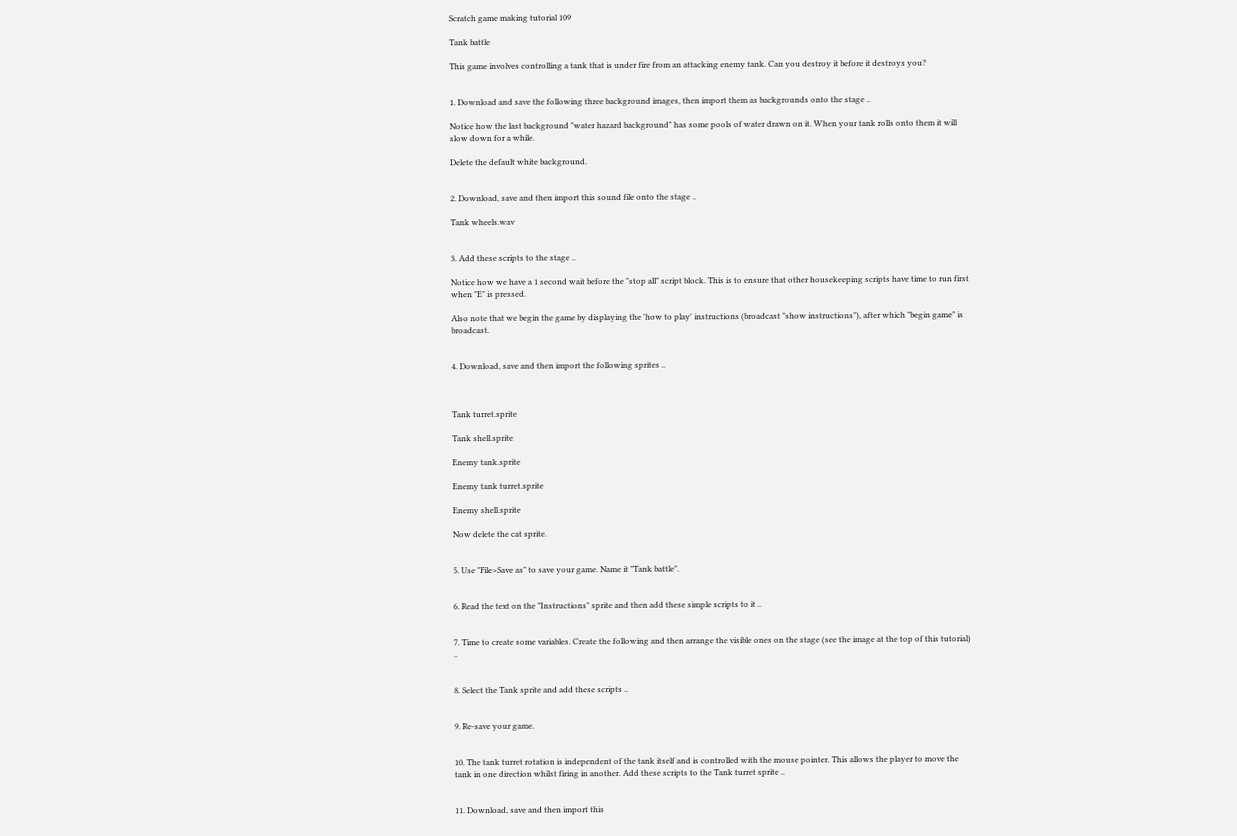Scratch game making tutorial 109

Tank battle

This game involves controlling a tank that is under fire from an attacking enemy tank. Can you destroy it before it destroys you?


1. Download and save the following three background images, then import them as backgrounds onto the stage ..

Notice how the last background "water hazard background" has some pools of water drawn on it. When your tank rolls onto them it will slow down for a while.

Delete the default white background.


2. Download, save and then import this sound file onto the stage ..

Tank wheels.wav


3. Add these scripts to the stage ..

Notice how we have a 1 second wait before the "stop all" script block. This is to ensure that other housekeeping scripts have time to run first when "E" is pressed.

Also note that we begin the game by displaying the 'how to play' instructions (broadcast "show instructions"), after which "begin game" is broadcast.


4. Download, save and then import the following sprites ..



Tank turret.sprite

Tank shell.sprite

Enemy tank.sprite

Enemy tank turret.sprite

Enemy shell.sprite

Now delete the cat sprite.


5. Use "File>Save as" to save your game. Name it "Tank battle".


6. Read the text on the "Instructions" sprite and then add these simple scripts to it ..


7. Time to create some variables. Create the following and then arrange the visible ones on the stage (see the image at the top of this tutorial) ..


8. Select the Tank sprite and add these scripts ..


9. Re-save your game.


10. The tank turret rotation is independent of the tank itself and is controlled with the mouse pointer. This allows the player to move the tank in one direction whilst firing in another. Add these scripts to the Tank turret sprite ..


11. Download, save and then import this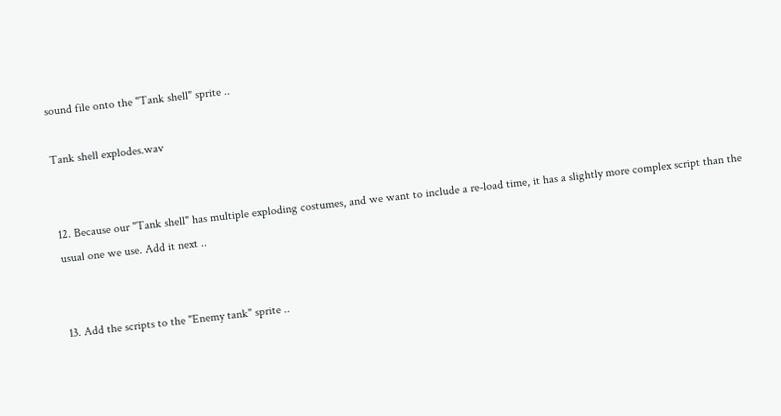sound file onto the "Tank shell" sprite ..

Tank shell explodes.wav


12. Because our "Tank shell" has multiple exploding costumes, and we want to include a re-load time, it has a slightly more complex script than the usual one we use. Add it next ..


13. Add the scripts to the "Enemy tank" sprite ..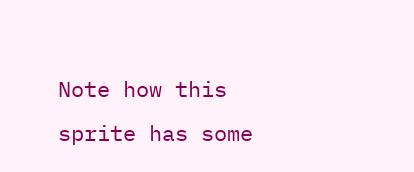Note how this sprite has some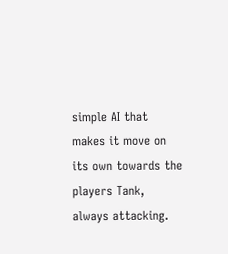simple AI that makes it move on its own towards the players Tank, always attacking.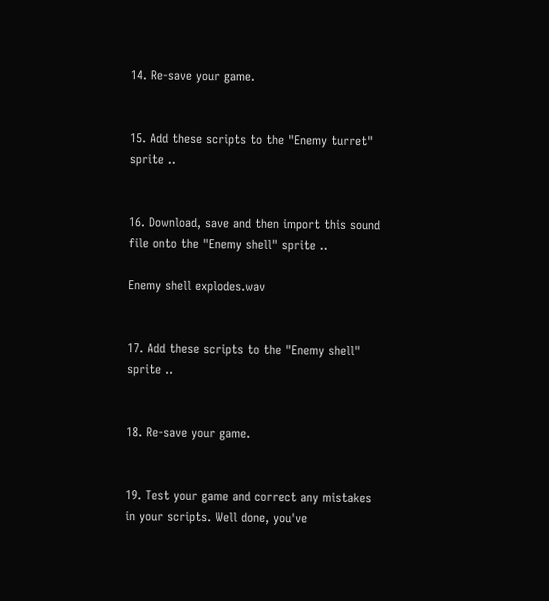14. Re-save your game.


15. Add these scripts to the "Enemy turret" sprite ..


16. Download, save and then import this sound file onto the "Enemy shell" sprite ..

Enemy shell explodes.wav


17. Add these scripts to the "Enemy shell" sprite ..


18. Re-save your game.


19. Test your game and correct any mistakes in your scripts. Well done, you've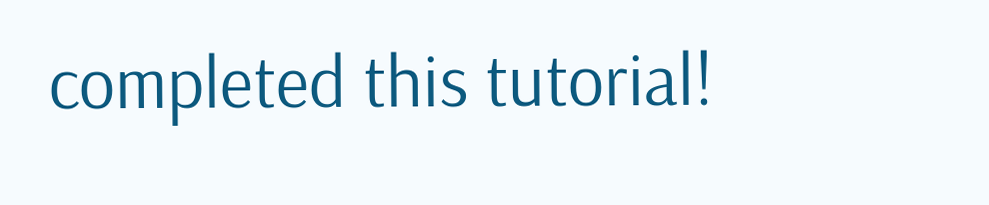completed this tutorial!